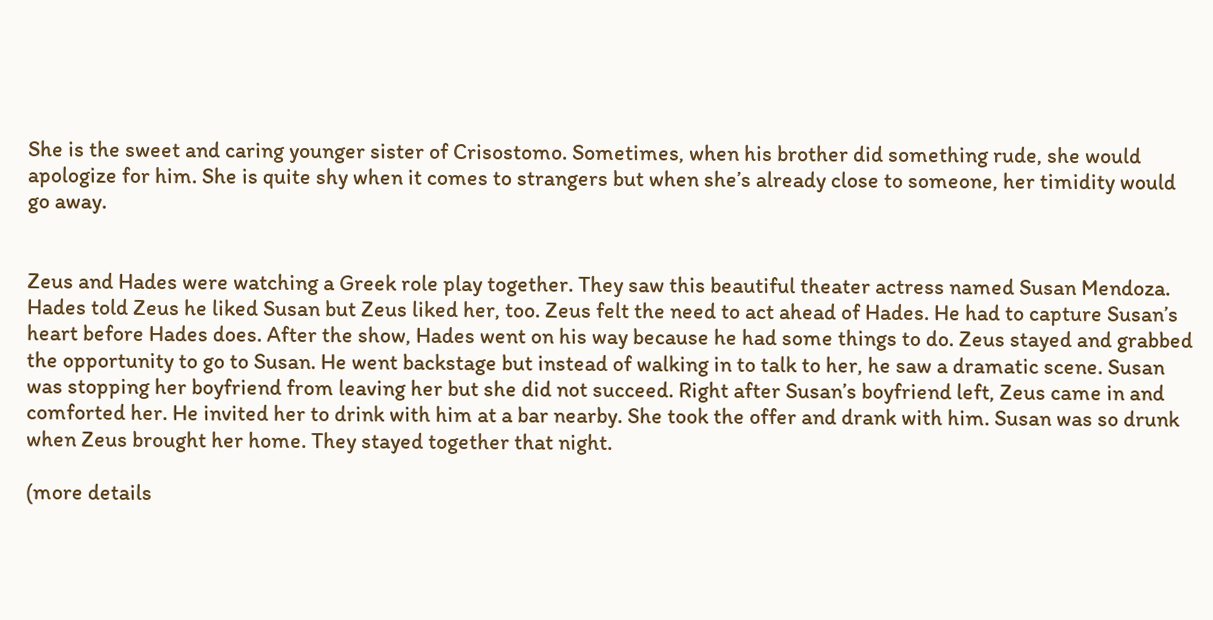She is the sweet and caring younger sister of Crisostomo. Sometimes, when his brother did something rude, she would apologize for him. She is quite shy when it comes to strangers but when she’s already close to someone, her timidity would go away.


Zeus and Hades were watching a Greek role play together. They saw this beautiful theater actress named Susan Mendoza. Hades told Zeus he liked Susan but Zeus liked her, too. Zeus felt the need to act ahead of Hades. He had to capture Susan’s heart before Hades does. After the show, Hades went on his way because he had some things to do. Zeus stayed and grabbed the opportunity to go to Susan. He went backstage but instead of walking in to talk to her, he saw a dramatic scene. Susan was stopping her boyfriend from leaving her but she did not succeed. Right after Susan’s boyfriend left, Zeus came in and comforted her. He invited her to drink with him at a bar nearby. She took the offer and drank with him. Susan was so drunk when Zeus brought her home. They stayed together that night.

(more details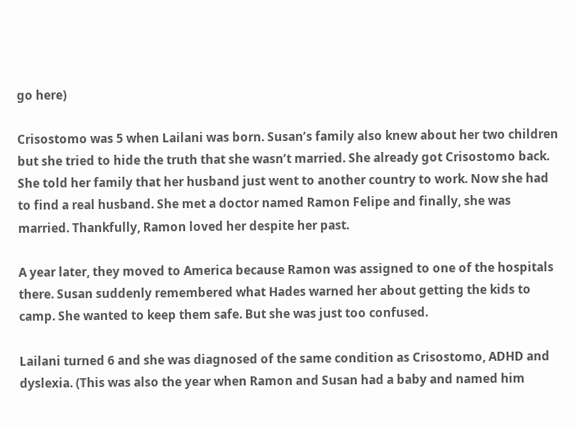go here)

Crisostomo was 5 when Lailani was born. Susan’s family also knew about her two children but she tried to hide the truth that she wasn’t married. She already got Crisostomo back. She told her family that her husband just went to another country to work. Now she had to find a real husband. She met a doctor named Ramon Felipe and finally, she was married. Thankfully, Ramon loved her despite her past.

A year later, they moved to America because Ramon was assigned to one of the hospitals there. Susan suddenly remembered what Hades warned her about getting the kids to camp. She wanted to keep them safe. But she was just too confused.

Lailani turned 6 and she was diagnosed of the same condition as Crisostomo, ADHD and dyslexia. (This was also the year when Ramon and Susan had a baby and named him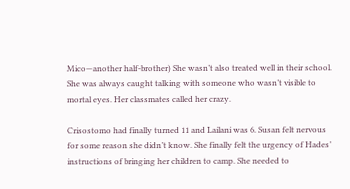Mico—another half-brother) She wasn’t also treated well in their school. She was always caught talking with someone who wasn’t visible to mortal eyes. Her classmates called her crazy.

Crisostomo had finally turned 11 and Lailani was 6. Susan felt nervous for some reason she didn’t know. She finally felt the urgency of Hades’ instructions of bringing her children to camp. She needed to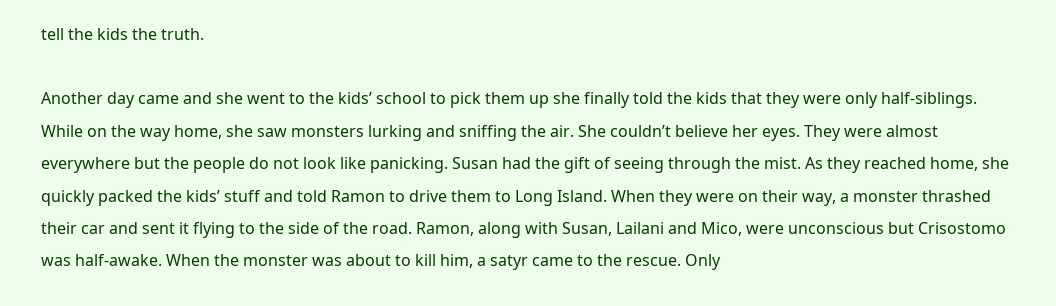tell the kids the truth.

Another day came and she went to the kids’ school to pick them up she finally told the kids that they were only half-siblings. While on the way home, she saw monsters lurking and sniffing the air. She couldn’t believe her eyes. They were almost everywhere but the people do not look like panicking. Susan had the gift of seeing through the mist. As they reached home, she quickly packed the kids’ stuff and told Ramon to drive them to Long Island. When they were on their way, a monster thrashed their car and sent it flying to the side of the road. Ramon, along with Susan, Lailani and Mico, were unconscious but Crisostomo was half-awake. When the monster was about to kill him, a satyr came to the rescue. Only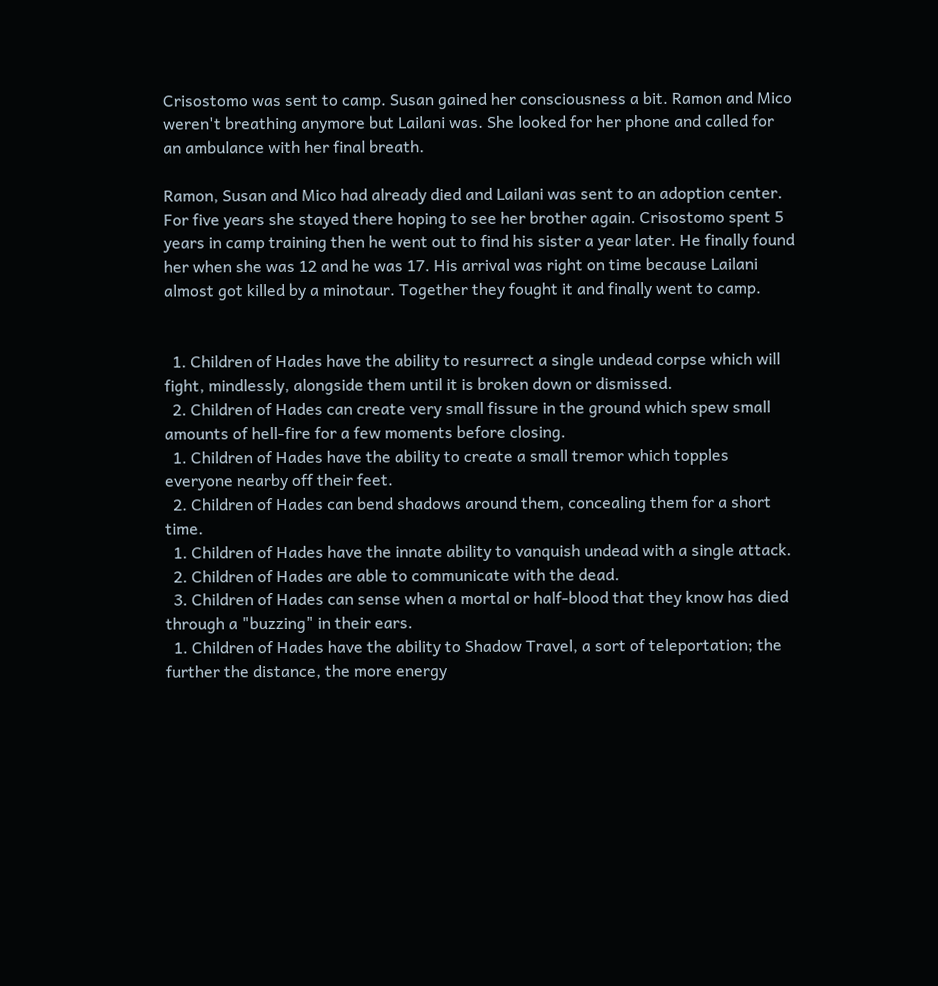Crisostomo was sent to camp. Susan gained her consciousness a bit. Ramon and Mico weren't breathing anymore but Lailani was. She looked for her phone and called for an ambulance with her final breath.

Ramon, Susan and Mico had already died and Lailani was sent to an adoption center. For five years she stayed there hoping to see her brother again. Crisostomo spent 5 years in camp training then he went out to find his sister a year later. He finally found her when she was 12 and he was 17. His arrival was right on time because Lailani almost got killed by a minotaur. Together they fought it and finally went to camp.


  1. Children of Hades have the ability to resurrect a single undead corpse which will fight, mindlessly, alongside them until it is broken down or dismissed.
  2. Children of Hades can create very small fissure in the ground which spew small amounts of hell-fire for a few moments before closing.
  1. Children of Hades have the ability to create a small tremor which topples everyone nearby off their feet.
  2. Children of Hades can bend shadows around them, concealing them for a short time.
  1. Children of Hades have the innate ability to vanquish undead with a single attack.
  2. Children of Hades are able to communicate with the dead.
  3. Children of Hades can sense when a mortal or half-blood that they know has died through a "buzzing" in their ears.
  1. Children of Hades have the ability to Shadow Travel, a sort of teleportation; the further the distance, the more energy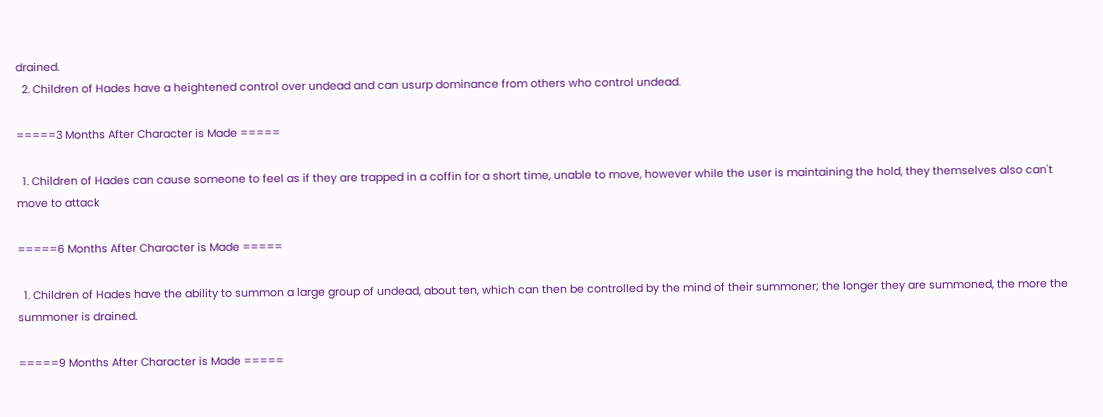drained.
  2. Children of Hades have a heightened control over undead and can usurp dominance from others who control undead.

=====3 Months After Character is Made =====

  1. Children of Hades can cause someone to feel as if they are trapped in a coffin for a short time, unable to move, however while the user is maintaining the hold, they themselves also can't move to attack

=====6 Months After Character is Made =====

  1. Children of Hades have the ability to summon a large group of undead, about ten, which can then be controlled by the mind of their summoner; the longer they are summoned, the more the summoner is drained.

=====9 Months After Character is Made =====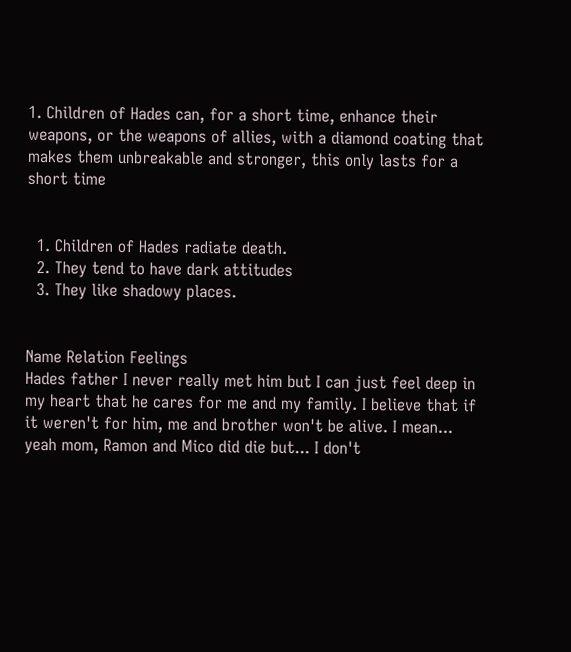1. Children of Hades can, for a short time, enhance their weapons, or the weapons of allies, with a diamond coating that makes them unbreakable and stronger, this only lasts for a short time


  1. Children of Hades radiate death.
  2. They tend to have dark attitudes
  3. They like shadowy places.


Name Relation Feelings
Hades father I never really met him but I can just feel deep in my heart that he cares for me and my family. I believe that if it weren't for him, me and brother won't be alive. I mean... yeah mom, Ramon and Mico did die but... I don't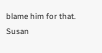blame him for that.
Susan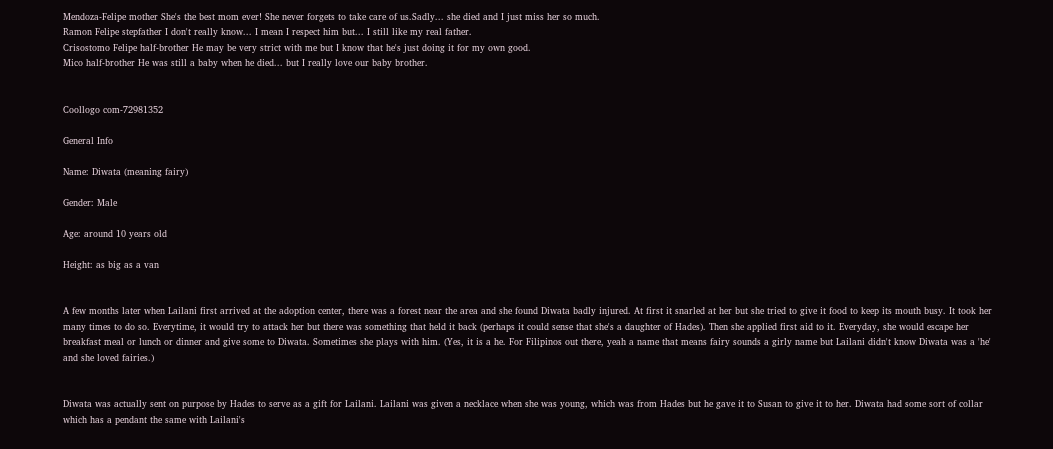Mendoza-Felipe mother She's the best mom ever! She never forgets to take care of us.Sadly... she died and I just miss her so much.
Ramon Felipe stepfather I don't really know... I mean I respect him but... I still like my real father.
Crisostomo Felipe half-brother He may be very strict with me but I know that he's just doing it for my own good.
Mico half-brother He was still a baby when he died... but I really love our baby brother.


Coollogo com-72981352

General Info

Name: Diwata (meaning fairy)

Gender: Male

Age: around 10 years old

Height: as big as a van


A few months later when Lailani first arrived at the adoption center, there was a forest near the area and she found Diwata badly injured. At first it snarled at her but she tried to give it food to keep its mouth busy. It took her many times to do so. Everytime, it would try to attack her but there was something that held it back (perhaps it could sense that she's a daughter of Hades). Then she applied first aid to it. Everyday, she would escape her breakfast meal or lunch or dinner and give some to Diwata. Sometimes she plays with him. (Yes, it is a he. For Filipinos out there, yeah a name that means fairy sounds a girly name but Lailani didn't know Diwata was a 'he' and she loved fairies.)


Diwata was actually sent on purpose by Hades to serve as a gift for Lailani. Lailani was given a necklace when she was young, which was from Hades but he gave it to Susan to give it to her. Diwata had some sort of collar which has a pendant the same with Lailani's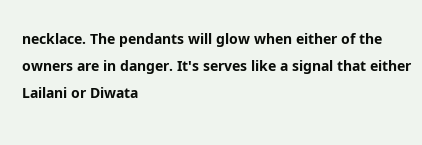necklace. The pendants will glow when either of the owners are in danger. It's serves like a signal that either Lailani or Diwata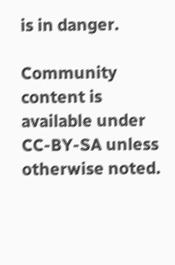is in danger.

Community content is available under CC-BY-SA unless otherwise noted.